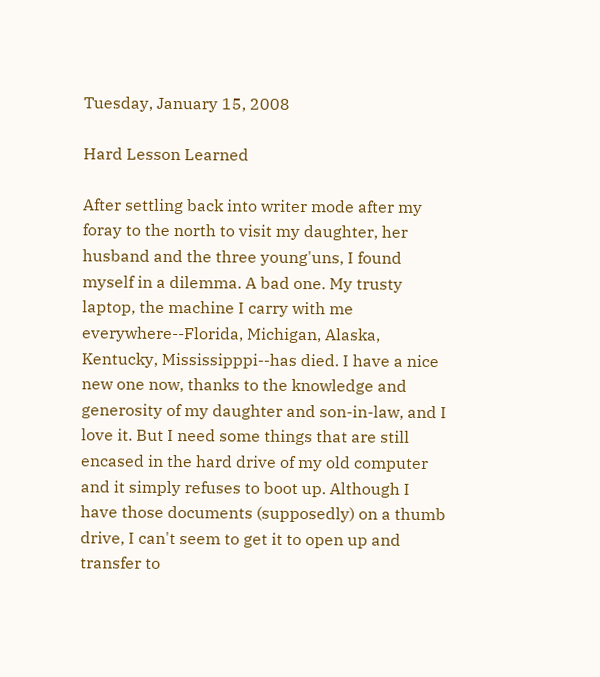Tuesday, January 15, 2008

Hard Lesson Learned

After settling back into writer mode after my foray to the north to visit my daughter, her husband and the three young'uns, I found myself in a dilemma. A bad one. My trusty laptop, the machine I carry with me everywhere--Florida, Michigan, Alaska, Kentucky, Mississipppi--has died. I have a nice new one now, thanks to the knowledge and generosity of my daughter and son-in-law, and I love it. But I need some things that are still encased in the hard drive of my old computer and it simply refuses to boot up. Although I have those documents (supposedly) on a thumb drive, I can't seem to get it to open up and transfer to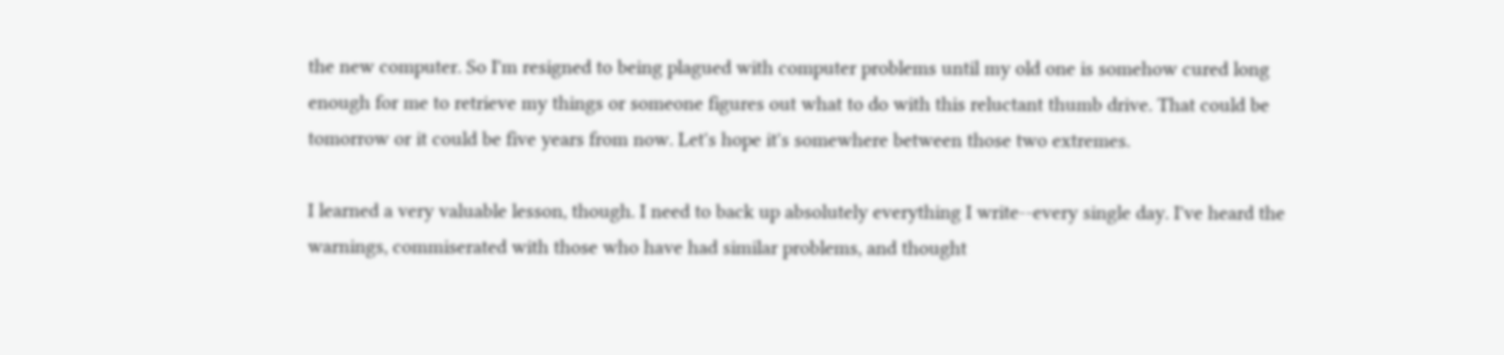the new computer. So I'm resigned to being plagued with computer problems until my old one is somehow cured long enough for me to retrieve my things or someone figures out what to do with this reluctant thumb drive. That could be tomorrow or it could be five years from now. Let's hope it's somewhere between those two extremes.

I learned a very valuable lesson, though. I need to back up absolutely everything I write--every single day. I've heard the warnings, commiserated with those who have had similar problems, and thought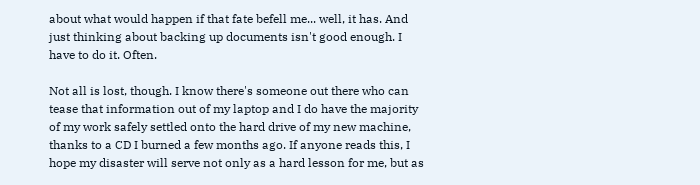about what would happen if that fate befell me... well, it has. And just thinking about backing up documents isn't good enough. I have to do it. Often.

Not all is lost, though. I know there's someone out there who can tease that information out of my laptop and I do have the majority of my work safely settled onto the hard drive of my new machine, thanks to a CD I burned a few months ago. If anyone reads this, I hope my disaster will serve not only as a hard lesson for me, but as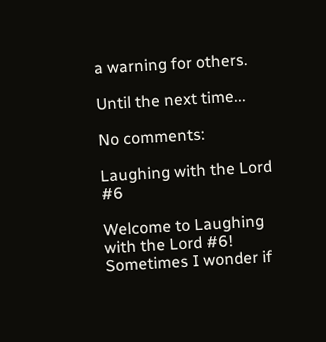a warning for others.

Until the next time...

No comments:

Laughing with the Lord #6

Welcome to Laughing with the Lord #6!  Sometimes I wonder if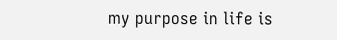my purpose in life is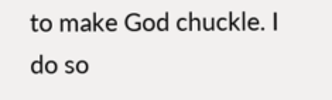to make God chuckle. I do so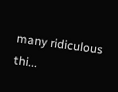many ridiculous thi...